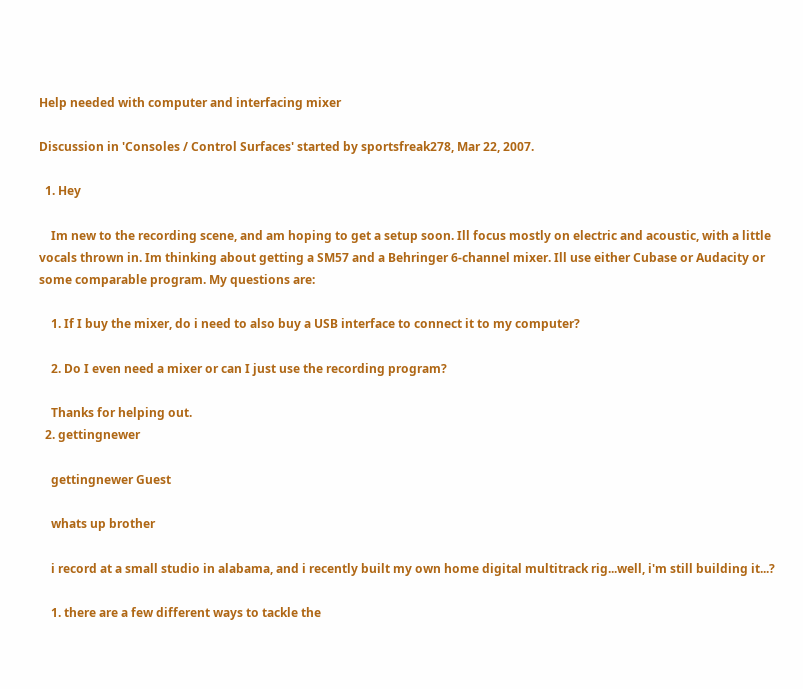Help needed with computer and interfacing mixer

Discussion in 'Consoles / Control Surfaces' started by sportsfreak278, Mar 22, 2007.

  1. Hey

    Im new to the recording scene, and am hoping to get a setup soon. Ill focus mostly on electric and acoustic, with a little vocals thrown in. Im thinking about getting a SM57 and a Behringer 6-channel mixer. Ill use either Cubase or Audacity or some comparable program. My questions are:

    1. If I buy the mixer, do i need to also buy a USB interface to connect it to my computer?

    2. Do I even need a mixer or can I just use the recording program?

    Thanks for helping out.
  2. gettingnewer

    gettingnewer Guest

    whats up brother

    i record at a small studio in alabama, and i recently built my own home digital multitrack rig...well, i'm still building it...?

    1. there are a few different ways to tackle the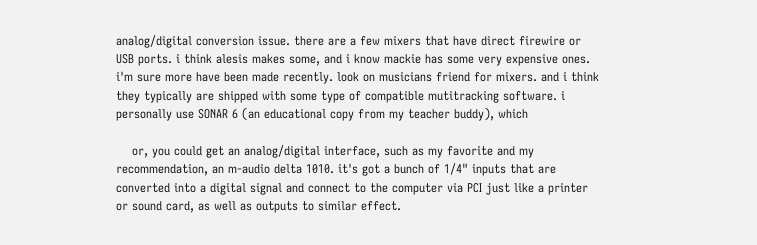analog/digital conversion issue. there are a few mixers that have direct firewire or USB ports. i think alesis makes some, and i know mackie has some very expensive ones. i'm sure more have been made recently. look on musicians friend for mixers. and i think they typically are shipped with some type of compatible mutitracking software. i personally use SONAR 6 (an educational copy from my teacher buddy), which

    or, you could get an analog/digital interface, such as my favorite and my recommendation, an m-audio delta 1010. it's got a bunch of 1/4" inputs that are converted into a digital signal and connect to the computer via PCI just like a printer or sound card, as well as outputs to similar effect.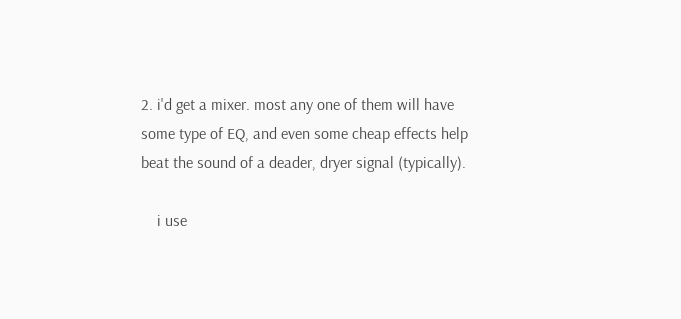2. i'd get a mixer. most any one of them will have some type of EQ, and even some cheap effects help beat the sound of a deader, dryer signal (typically).

    i use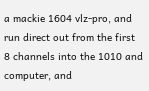a mackie 1604 vlz-pro, and run direct out from the first 8 channels into the 1010 and computer, and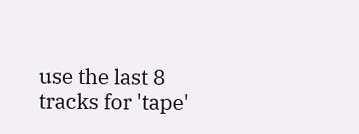use the last 8 tracks for 'tape'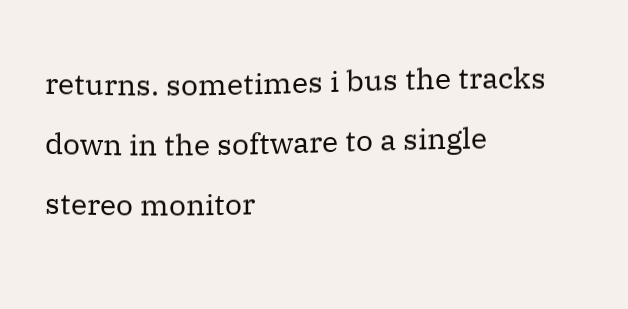returns. sometimes i bus the tracks down in the software to a single stereo monitor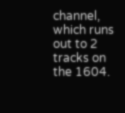channel, which runs out to 2 tracks on the 1604.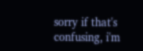sorry if that's confusing, i'm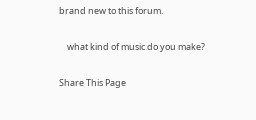brand new to this forum.

    what kind of music do you make?

Share This Page